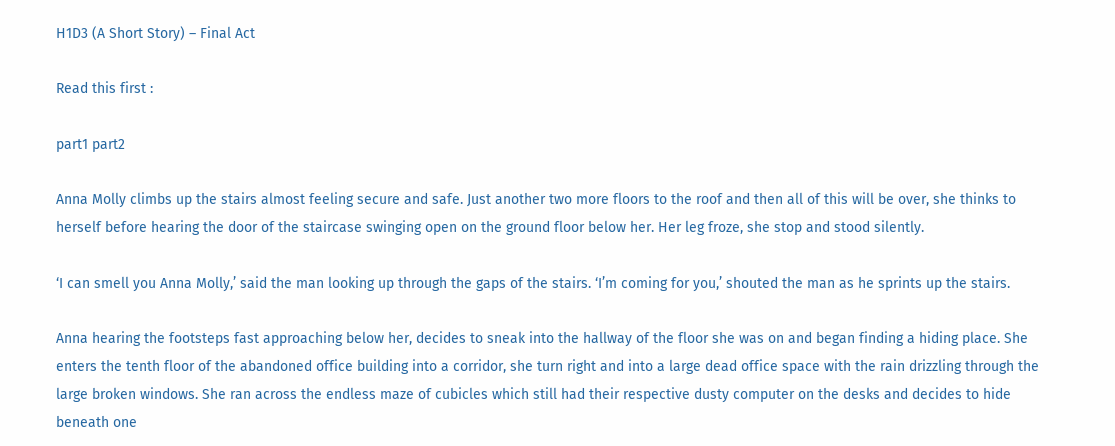H1D3 (A Short Story) – Final Act

Read this first :

part1 part2

Anna Molly climbs up the stairs almost feeling secure and safe. Just another two more floors to the roof and then all of this will be over, she thinks to herself before hearing the door of the staircase swinging open on the ground floor below her. Her leg froze, she stop and stood silently.

‘I can smell you Anna Molly,’ said the man looking up through the gaps of the stairs. ‘I’m coming for you,’ shouted the man as he sprints up the stairs.

Anna hearing the footsteps fast approaching below her, decides to sneak into the hallway of the floor she was on and began finding a hiding place. She enters the tenth floor of the abandoned office building into a corridor, she turn right and into a large dead office space with the rain drizzling through the large broken windows. She ran across the endless maze of cubicles which still had their respective dusty computer on the desks and decides to hide beneath one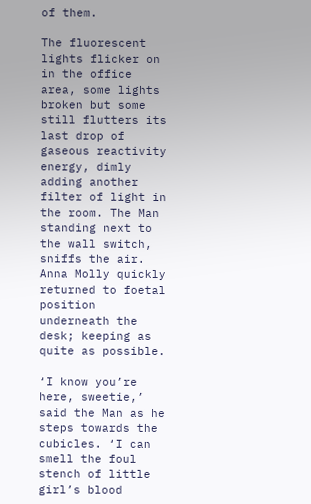of them.

The fluorescent lights flicker on in the office area, some lights broken but some still flutters its last drop of gaseous reactivity energy, dimly adding another filter of light in the room. The Man standing next to the wall switch, sniffs the air. Anna Molly quickly returned to foetal position underneath the desk; keeping as quite as possible.

‘I know you’re here, sweetie,’ said the Man as he steps towards the cubicles. ‘I can smell the foul stench of little girl’s blood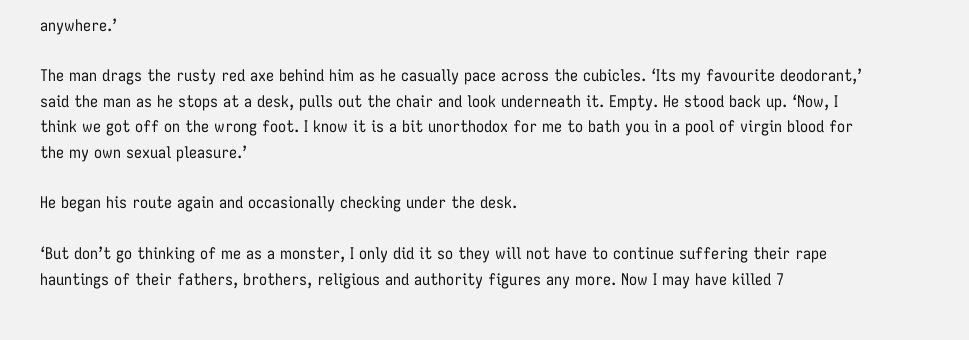anywhere.’

The man drags the rusty red axe behind him as he casually pace across the cubicles. ‘Its my favourite deodorant,’ said the man as he stops at a desk, pulls out the chair and look underneath it. Empty. He stood back up. ‘Now, I think we got off on the wrong foot. I know it is a bit unorthodox for me to bath you in a pool of virgin blood for the my own sexual pleasure.’

He began his route again and occasionally checking under the desk.

‘But don’t go thinking of me as a monster, I only did it so they will not have to continue suffering their rape hauntings of their fathers, brothers, religious and authority figures any more. Now I may have killed 7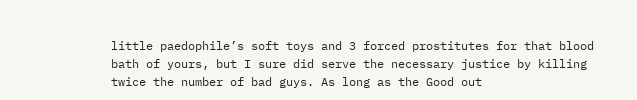little paedophile’s soft toys and 3 forced prostitutes for that blood bath of yours, but I sure did serve the necessary justice by killing twice the number of bad guys. As long as the Good out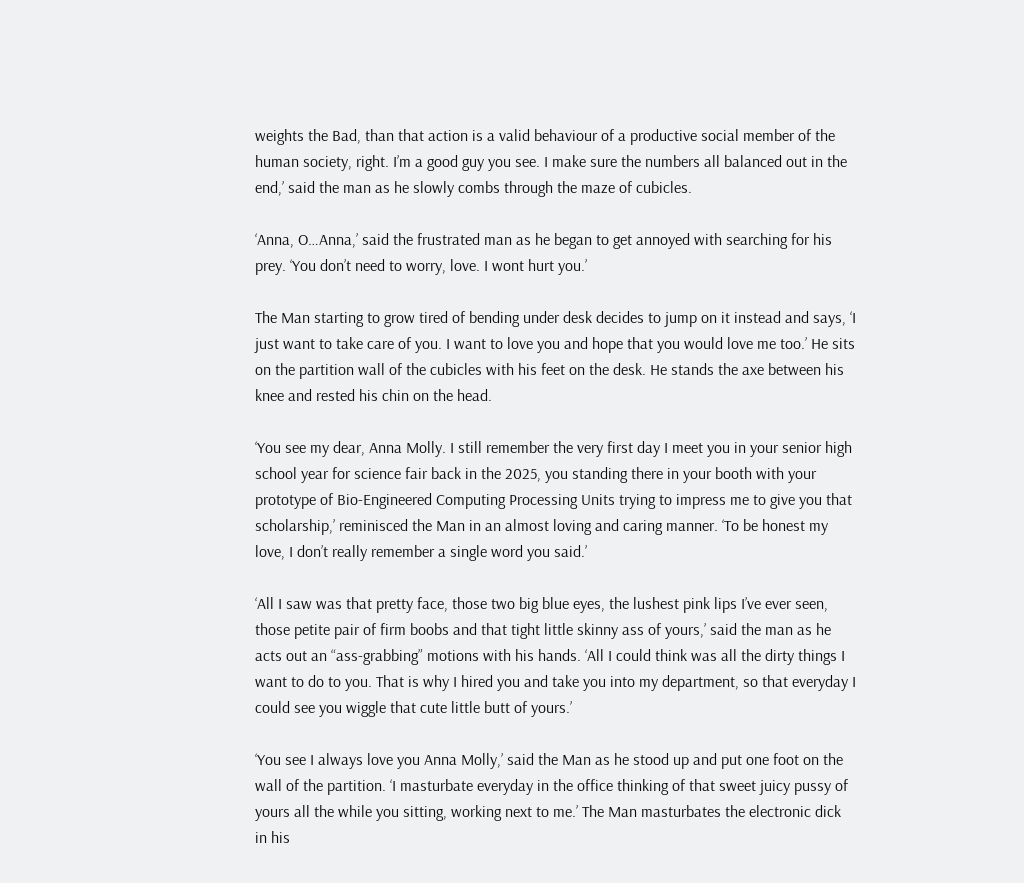weights the Bad, than that action is a valid behaviour of a productive social member of the human society, right. I’m a good guy you see. I make sure the numbers all balanced out in the end,’ said the man as he slowly combs through the maze of cubicles.

‘Anna, O…Anna,’ said the frustrated man as he began to get annoyed with searching for his prey. ‘You don’t need to worry, love. I wont hurt you.’

The Man starting to grow tired of bending under desk decides to jump on it instead and says, ‘I just want to take care of you. I want to love you and hope that you would love me too.’ He sits on the partition wall of the cubicles with his feet on the desk. He stands the axe between his knee and rested his chin on the head.

‘You see my dear, Anna Molly. I still remember the very first day I meet you in your senior high school year for science fair back in the 2025, you standing there in your booth with your prototype of Bio-Engineered Computing Processing Units trying to impress me to give you that scholarship,’ reminisced the Man in an almost loving and caring manner. ‘To be honest my love, I don’t really remember a single word you said.’

‘All I saw was that pretty face, those two big blue eyes, the lushest pink lips I’ve ever seen, those petite pair of firm boobs and that tight little skinny ass of yours,’ said the man as he acts out an “ass-grabbing” motions with his hands. ‘All I could think was all the dirty things I want to do to you. That is why I hired you and take you into my department, so that everyday I could see you wiggle that cute little butt of yours.’

‘You see I always love you Anna Molly,’ said the Man as he stood up and put one foot on the wall of the partition. ‘I masturbate everyday in the office thinking of that sweet juicy pussy of yours all the while you sitting, working next to me.’ The Man masturbates the electronic dick in his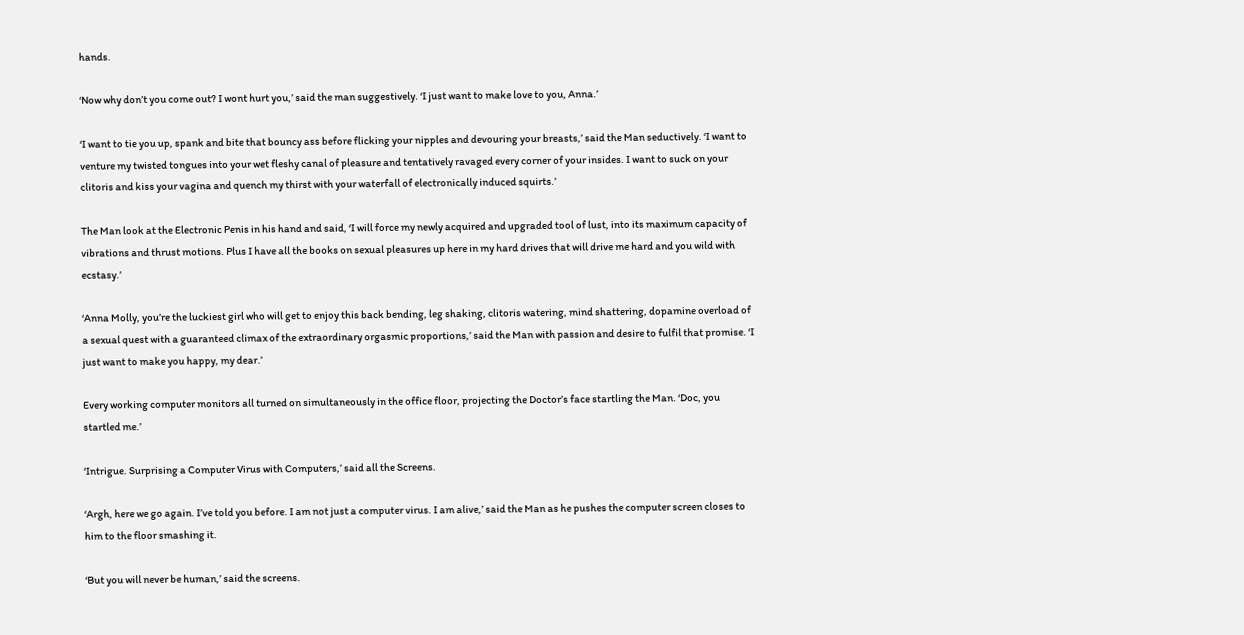hands.

‘Now why don’t you come out? I wont hurt you,’ said the man suggestively. ‘I just want to make love to you, Anna.’

‘I want to tie you up, spank and bite that bouncy ass before flicking your nipples and devouring your breasts,’ said the Man seductively. ‘I want to venture my twisted tongues into your wet fleshy canal of pleasure and tentatively ravaged every corner of your insides. I want to suck on your clitoris and kiss your vagina and quench my thirst with your waterfall of electronically induced squirts.’

The Man look at the Electronic Penis in his hand and said, ‘I will force my newly acquired and upgraded tool of lust, into its maximum capacity of vibrations and thrust motions. Plus I have all the books on sexual pleasures up here in my hard drives that will drive me hard and you wild with ecstasy.’

‘Anna Molly, you’re the luckiest girl who will get to enjoy this back bending, leg shaking, clitoris watering, mind shattering, dopamine overload of a sexual quest with a guaranteed climax of the extraordinary orgasmic proportions,’ said the Man with passion and desire to fulfil that promise. ‘I just want to make you happy, my dear.’

Every working computer monitors all turned on simultaneously in the office floor, projecting the Doctor’s face startling the Man. ‘Doc, you startled me.’

‘Intrigue. Surprising a Computer Virus with Computers,’ said all the Screens.

‘Argh, here we go again. I’ve told you before. I am not just a computer virus. I am alive,’ said the Man as he pushes the computer screen closes to him to the floor smashing it.

‘But you will never be human,’ said the screens.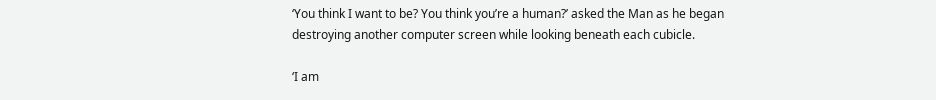‘You think I want to be? You think you’re a human?’ asked the Man as he began destroying another computer screen while looking beneath each cubicle.

‘I am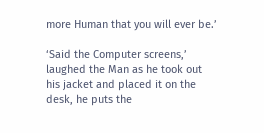more Human that you will ever be.’

‘Said the Computer screens,’ laughed the Man as he took out his jacket and placed it on the desk, he puts the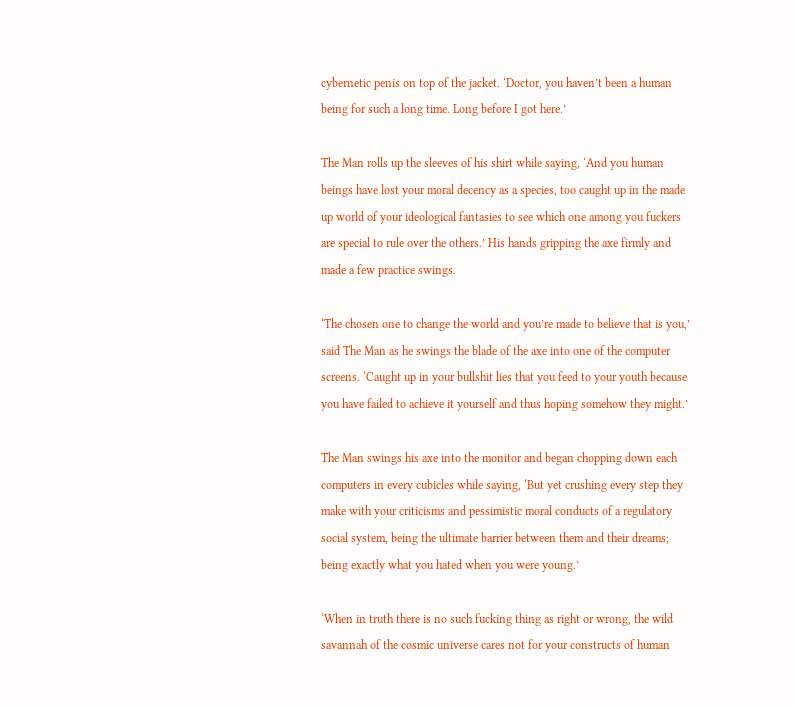cybernetic penis on top of the jacket. ‘Doctor, you haven’t been a human being for such a long time. Long before I got here.’

The Man rolls up the sleeves of his shirt while saying, ‘And you human beings have lost your moral decency as a species, too caught up in the made up world of your ideological fantasies to see which one among you fuckers are special to rule over the others.’ His hands gripping the axe firmly and made a few practice swings.

‘The chosen one to change the world and you’re made to believe that is you,’ said The Man as he swings the blade of the axe into one of the computer screens. ‘Caught up in your bullshit lies that you feed to your youth because you have failed to achieve it yourself and thus hoping somehow they might.’

The Man swings his axe into the monitor and began chopping down each computers in every cubicles while saying, ‘But yet crushing every step they make with your criticisms and pessimistic moral conducts of a regulatory social system, being the ultimate barrier between them and their dreams; being exactly what you hated when you were young.’

‘When in truth there is no such fucking thing as right or wrong, the wild savannah of the cosmic universe cares not for your constructs of human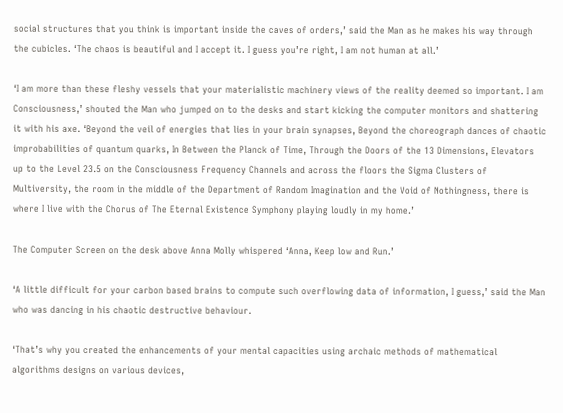social structures that you think is important inside the caves of orders,’ said the Man as he makes his way through the cubicles. ‘The chaos is beautiful and I accept it. I guess you’re right, I am not human at all.’

‘I am more than these fleshy vessels that your materialistic machinery views of the reality deemed so important. I am Consciousness,’ shouted the Man who jumped on to the desks and start kicking the computer monitors and shattering it with his axe. ‘Beyond the veil of energies that lies in your brain synapses, Beyond the choreograph dances of chaotic improbabilities of quantum quarks, In Between the Planck of Time, Through the Doors of the 13 Dimensions, Elevators up to the Level 23.5 on the Consciousness Frequency Channels and across the floors the Sigma Clusters of Multiversity, the room in the middle of the Department of Random Imagination and the Void of Nothingness, there is where I live with the Chorus of The Eternal Existence Symphony playing loudly in my home.’

The Computer Screen on the desk above Anna Molly whispered ‘Anna, Keep low and Run.’

‘A little difficult for your carbon based brains to compute such overflowing data of information, I guess,’ said the Man who was dancing in his chaotic destructive behaviour.

‘That’s why you created the enhancements of your mental capacities using archaic methods of mathematical algorithms designs on various devices,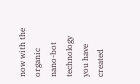now with the organic nano-bot technology you have created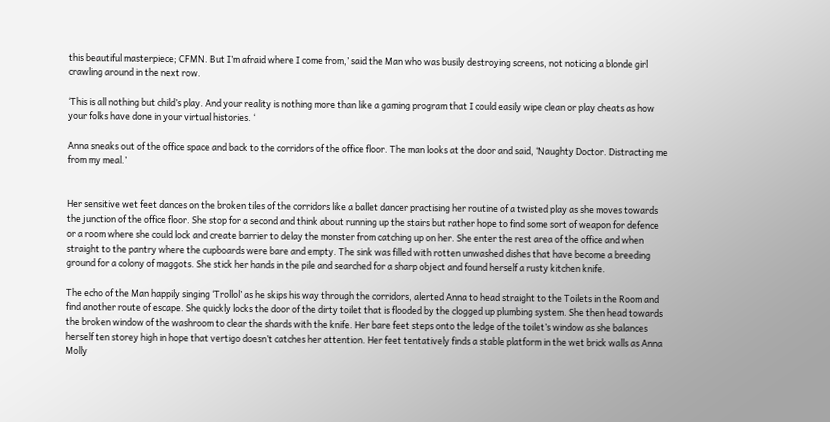this beautiful masterpiece; CFMN. But I’m afraid where I come from,’ said the Man who was busily destroying screens, not noticing a blonde girl crawling around in the next row.

‘This is all nothing but child’s play. And your reality is nothing more than like a gaming program that I could easily wipe clean or play cheats as how your folks have done in your virtual histories. ‘

Anna sneaks out of the office space and back to the corridors of the office floor. The man looks at the door and said, ‘Naughty Doctor. Distracting me from my meal.’


Her sensitive wet feet dances on the broken tiles of the corridors like a ballet dancer practising her routine of a twisted play as she moves towards the junction of the office floor. She stop for a second and think about running up the stairs but rather hope to find some sort of weapon for defence or a room where she could lock and create barrier to delay the monster from catching up on her. She enter the rest area of the office and when straight to the pantry where the cupboards were bare and empty. The sink was filled with rotten unwashed dishes that have become a breeding ground for a colony of maggots. She stick her hands in the pile and searched for a sharp object and found herself a rusty kitchen knife.

The echo of the Man happily singing ‘Trollol’ as he skips his way through the corridors, alerted Anna to head straight to the Toilets in the Room and find another route of escape. She quickly locks the door of the dirty toilet that is flooded by the clogged up plumbing system. She then head towards the broken window of the washroom to clear the shards with the knife. Her bare feet steps onto the ledge of the toilet’s window as she balances herself ten storey high in hope that vertigo doesn’t catches her attention. Her feet tentatively finds a stable platform in the wet brick walls as Anna Molly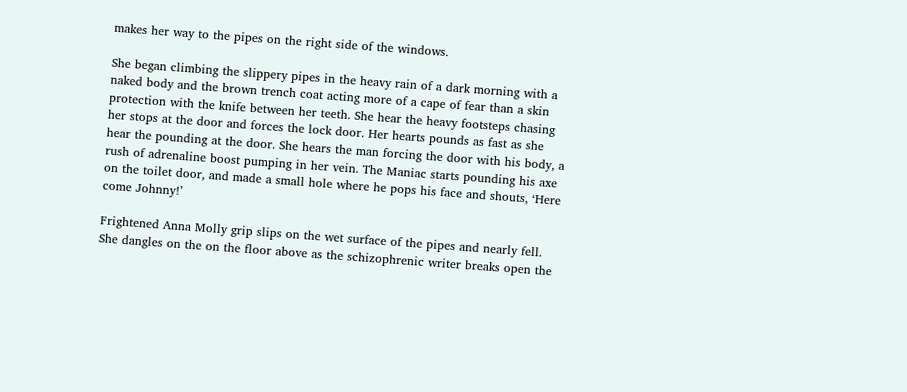makes her way to the pipes on the right side of the windows.

She began climbing the slippery pipes in the heavy rain of a dark morning with a naked body and the brown trench coat acting more of a cape of fear than a skin protection with the knife between her teeth. She hear the heavy footsteps chasing her stops at the door and forces the lock door. Her hearts pounds as fast as she hear the pounding at the door. She hears the man forcing the door with his body, a rush of adrenaline boost pumping in her vein. The Maniac starts pounding his axe on the toilet door, and made a small hole where he pops his face and shouts, ‘Here come Johnny!’

Frightened Anna Molly grip slips on the wet surface of the pipes and nearly fell. She dangles on the on the floor above as the schizophrenic writer breaks open the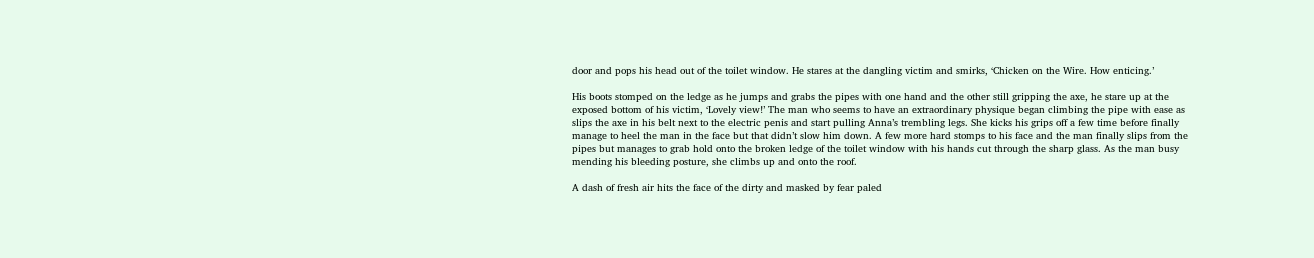door and pops his head out of the toilet window. He stares at the dangling victim and smirks, ‘Chicken on the Wire. How enticing.’

His boots stomped on the ledge as he jumps and grabs the pipes with one hand and the other still gripping the axe, he stare up at the exposed bottom of his victim, ‘Lovely view!’ The man who seems to have an extraordinary physique began climbing the pipe with ease as slips the axe in his belt next to the electric penis and start pulling Anna’s trembling legs. She kicks his grips off a few time before finally manage to heel the man in the face but that didn’t slow him down. A few more hard stomps to his face and the man finally slips from the pipes but manages to grab hold onto the broken ledge of the toilet window with his hands cut through the sharp glass. As the man busy mending his bleeding posture, she climbs up and onto the roof.

A dash of fresh air hits the face of the dirty and masked by fear paled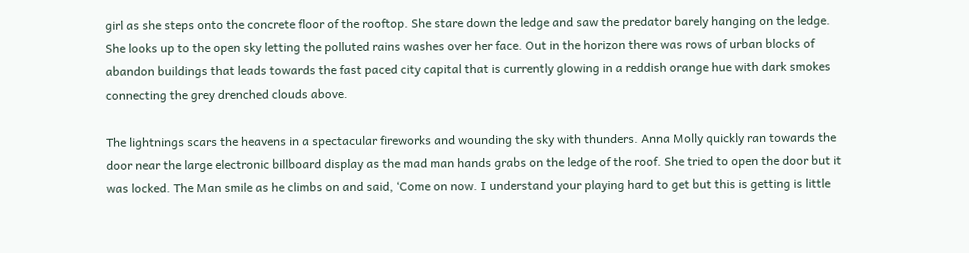girl as she steps onto the concrete floor of the rooftop. She stare down the ledge and saw the predator barely hanging on the ledge. She looks up to the open sky letting the polluted rains washes over her face. Out in the horizon there was rows of urban blocks of abandon buildings that leads towards the fast paced city capital that is currently glowing in a reddish orange hue with dark smokes connecting the grey drenched clouds above.

The lightnings scars the heavens in a spectacular fireworks and wounding the sky with thunders. Anna Molly quickly ran towards the door near the large electronic billboard display as the mad man hands grabs on the ledge of the roof. She tried to open the door but it was locked. The Man smile as he climbs on and said, ‘Come on now. I understand your playing hard to get but this is getting is little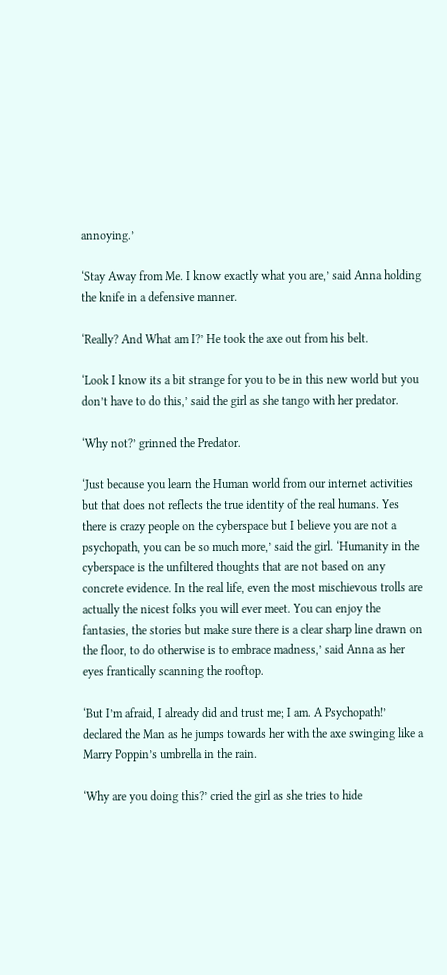annoying.’

‘Stay Away from Me. I know exactly what you are,’ said Anna holding the knife in a defensive manner.

‘Really? And What am I?’ He took the axe out from his belt.

‘Look I know its a bit strange for you to be in this new world but you don’t have to do this,’ said the girl as she tango with her predator.

‘Why not?’ grinned the Predator.

‘Just because you learn the Human world from our internet activities but that does not reflects the true identity of the real humans. Yes there is crazy people on the cyberspace but I believe you are not a psychopath, you can be so much more,’ said the girl. ‘Humanity in the cyberspace is the unfiltered thoughts that are not based on any concrete evidence. In the real life, even the most mischievous trolls are actually the nicest folks you will ever meet. You can enjoy the fantasies, the stories but make sure there is a clear sharp line drawn on the floor, to do otherwise is to embrace madness,’ said Anna as her eyes frantically scanning the rooftop.

‘But I’m afraid, I already did and trust me; I am. A Psychopath!’ declared the Man as he jumps towards her with the axe swinging like a Marry Poppin’s umbrella in the rain.

‘Why are you doing this?’ cried the girl as she tries to hide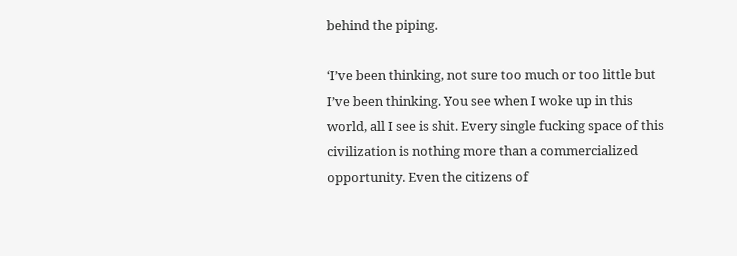behind the piping.

‘I’ve been thinking, not sure too much or too little but I’ve been thinking. You see when I woke up in this world, all I see is shit. Every single fucking space of this civilization is nothing more than a commercialized opportunity. Even the citizens of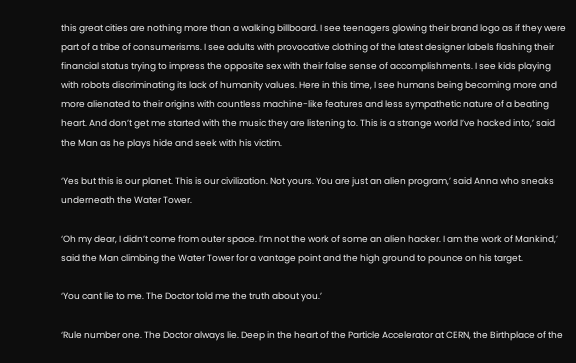this great cities are nothing more than a walking billboard. I see teenagers glowing their brand logo as if they were part of a tribe of consumerisms. I see adults with provocative clothing of the latest designer labels flashing their financial status trying to impress the opposite sex with their false sense of accomplishments. I see kids playing with robots discriminating its lack of humanity values. Here in this time, I see humans being becoming more and more alienated to their origins with countless machine-like features and less sympathetic nature of a beating heart. And don’t get me started with the music they are listening to. This is a strange world I’ve hacked into,’ said the Man as he plays hide and seek with his victim.

‘Yes but this is our planet. This is our civilization. Not yours. You are just an alien program,’ said Anna who sneaks underneath the Water Tower.

‘Oh my dear, I didn’t come from outer space. I’m not the work of some an alien hacker. I am the work of Mankind,’ said the Man climbing the Water Tower for a vantage point and the high ground to pounce on his target.

‘You cant lie to me. The Doctor told me the truth about you.’

‘Rule number one. The Doctor always lie. Deep in the heart of the Particle Accelerator at CERN, the Birthplace of the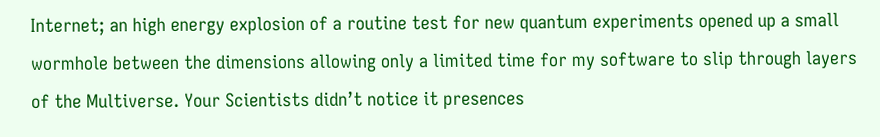Internet; an high energy explosion of a routine test for new quantum experiments opened up a small wormhole between the dimensions allowing only a limited time for my software to slip through layers of the Multiverse. Your Scientists didn’t notice it presences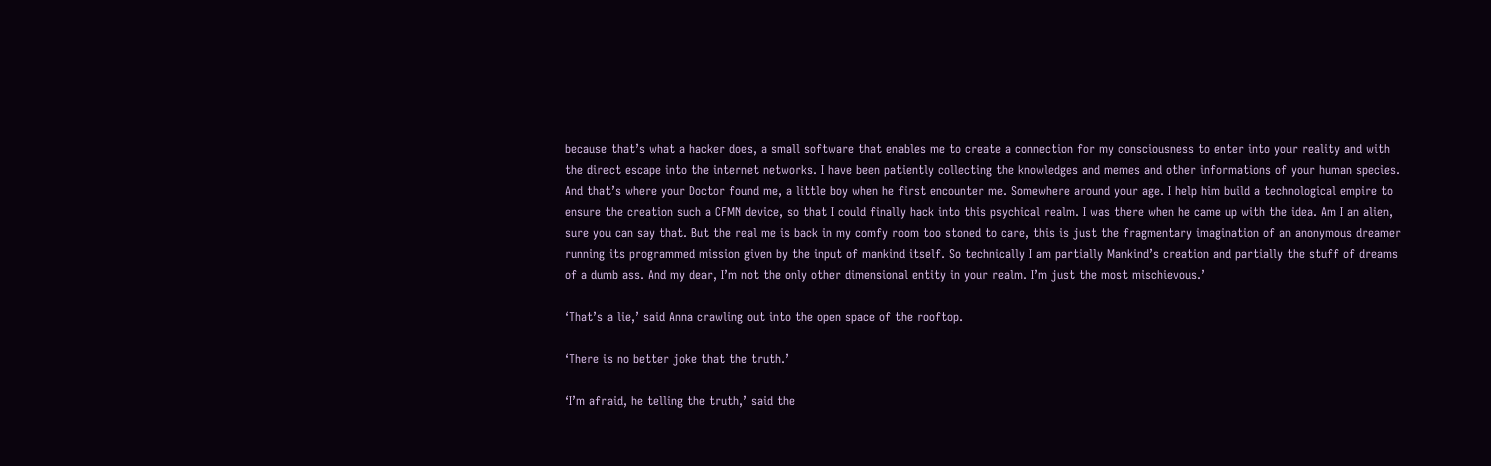because that’s what a hacker does, a small software that enables me to create a connection for my consciousness to enter into your reality and with the direct escape into the internet networks. I have been patiently collecting the knowledges and memes and other informations of your human species. And that’s where your Doctor found me, a little boy when he first encounter me. Somewhere around your age. I help him build a technological empire to ensure the creation such a CFMN device, so that I could finally hack into this psychical realm. I was there when he came up with the idea. Am I an alien, sure you can say that. But the real me is back in my comfy room too stoned to care, this is just the fragmentary imagination of an anonymous dreamer running its programmed mission given by the input of mankind itself. So technically I am partially Mankind’s creation and partially the stuff of dreams of a dumb ass. And my dear, I’m not the only other dimensional entity in your realm. I’m just the most mischievous.’

‘That’s a lie,’ said Anna crawling out into the open space of the rooftop.

‘There is no better joke that the truth.’

‘I’m afraid, he telling the truth,’ said the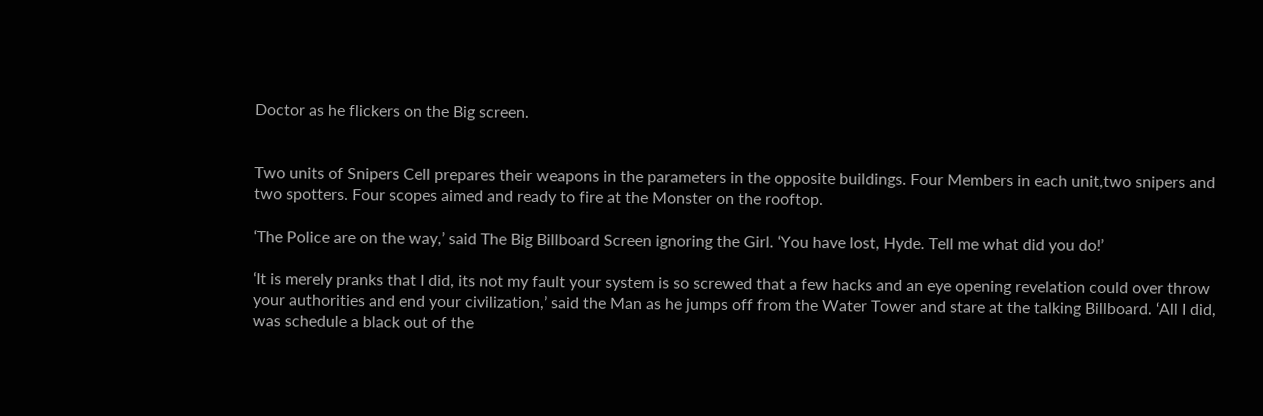Doctor as he flickers on the Big screen.


Two units of Snipers Cell prepares their weapons in the parameters in the opposite buildings. Four Members in each unit,two snipers and two spotters. Four scopes aimed and ready to fire at the Monster on the rooftop.

‘The Police are on the way,’ said The Big Billboard Screen ignoring the Girl. ‘You have lost, Hyde. Tell me what did you do!’

‘It is merely pranks that I did, its not my fault your system is so screwed that a few hacks and an eye opening revelation could over throw your authorities and end your civilization,’ said the Man as he jumps off from the Water Tower and stare at the talking Billboard. ‘All I did, was schedule a black out of the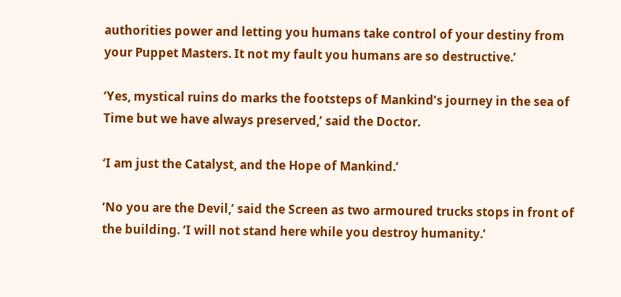authorities power and letting you humans take control of your destiny from your Puppet Masters. It not my fault you humans are so destructive.’

‘Yes, mystical ruins do marks the footsteps of Mankind’s journey in the sea of Time but we have always preserved,’ said the Doctor.

‘I am just the Catalyst, and the Hope of Mankind.’

‘No you are the Devil,’ said the Screen as two armoured trucks stops in front of the building. ‘I will not stand here while you destroy humanity.’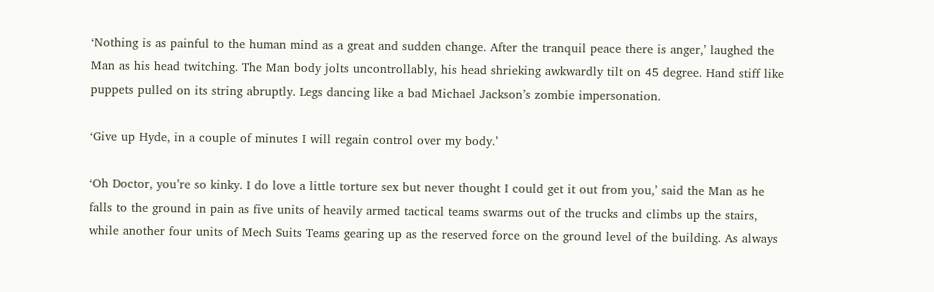‘Nothing is as painful to the human mind as a great and sudden change. After the tranquil peace there is anger,’ laughed the Man as his head twitching. The Man body jolts uncontrollably, his head shrieking awkwardly tilt on 45 degree. Hand stiff like puppets pulled on its string abruptly. Legs dancing like a bad Michael Jackson’s zombie impersonation.

‘Give up Hyde, in a couple of minutes I will regain control over my body.’

‘Oh Doctor, you’re so kinky. I do love a little torture sex but never thought I could get it out from you,’ said the Man as he falls to the ground in pain as five units of heavily armed tactical teams swarms out of the trucks and climbs up the stairs, while another four units of Mech Suits Teams gearing up as the reserved force on the ground level of the building. As always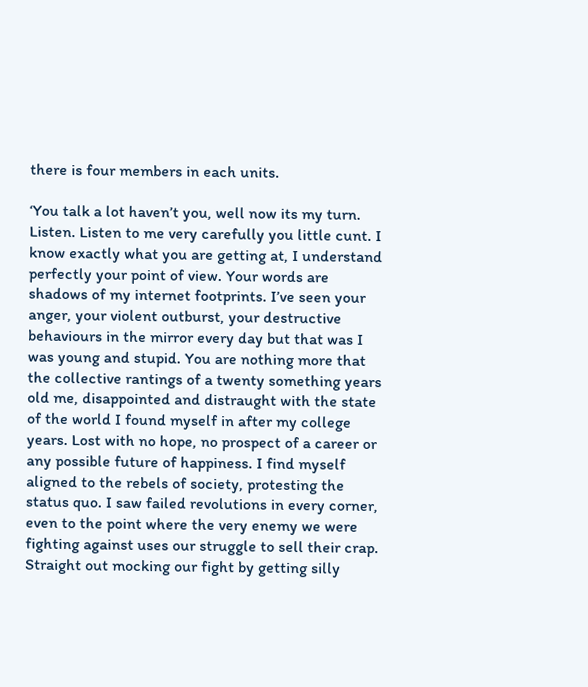there is four members in each units.

‘You talk a lot haven’t you, well now its my turn. Listen. Listen to me very carefully you little cunt. I know exactly what you are getting at, I understand perfectly your point of view. Your words are shadows of my internet footprints. I’ve seen your anger, your violent outburst, your destructive behaviours in the mirror every day but that was I was young and stupid. You are nothing more that the collective rantings of a twenty something years old me, disappointed and distraught with the state of the world I found myself in after my college years. Lost with no hope, no prospect of a career or any possible future of happiness. I find myself aligned to the rebels of society, protesting the status quo. I saw failed revolutions in every corner, even to the point where the very enemy we were fighting against uses our struggle to sell their crap. Straight out mocking our fight by getting silly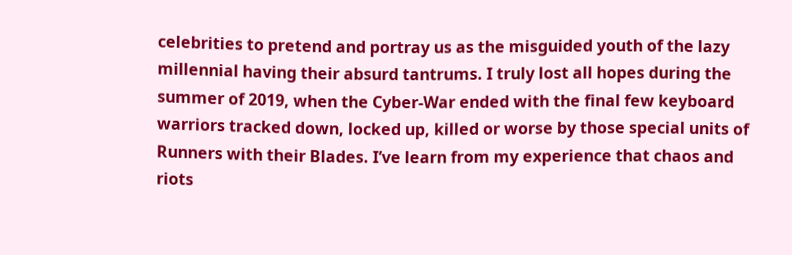celebrities to pretend and portray us as the misguided youth of the lazy millennial having their absurd tantrums. I truly lost all hopes during the summer of 2019, when the Cyber-War ended with the final few keyboard warriors tracked down, locked up, killed or worse by those special units of Runners with their Blades. I’ve learn from my experience that chaos and riots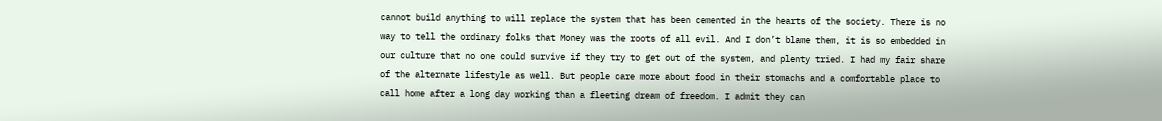cannot build anything to will replace the system that has been cemented in the hearts of the society. There is no way to tell the ordinary folks that Money was the roots of all evil. And I don’t blame them, it is so embedded in our culture that no one could survive if they try to get out of the system, and plenty tried. I had my fair share of the alternate lifestyle as well. But people care more about food in their stomachs and a comfortable place to call home after a long day working than a fleeting dream of freedom. I admit they can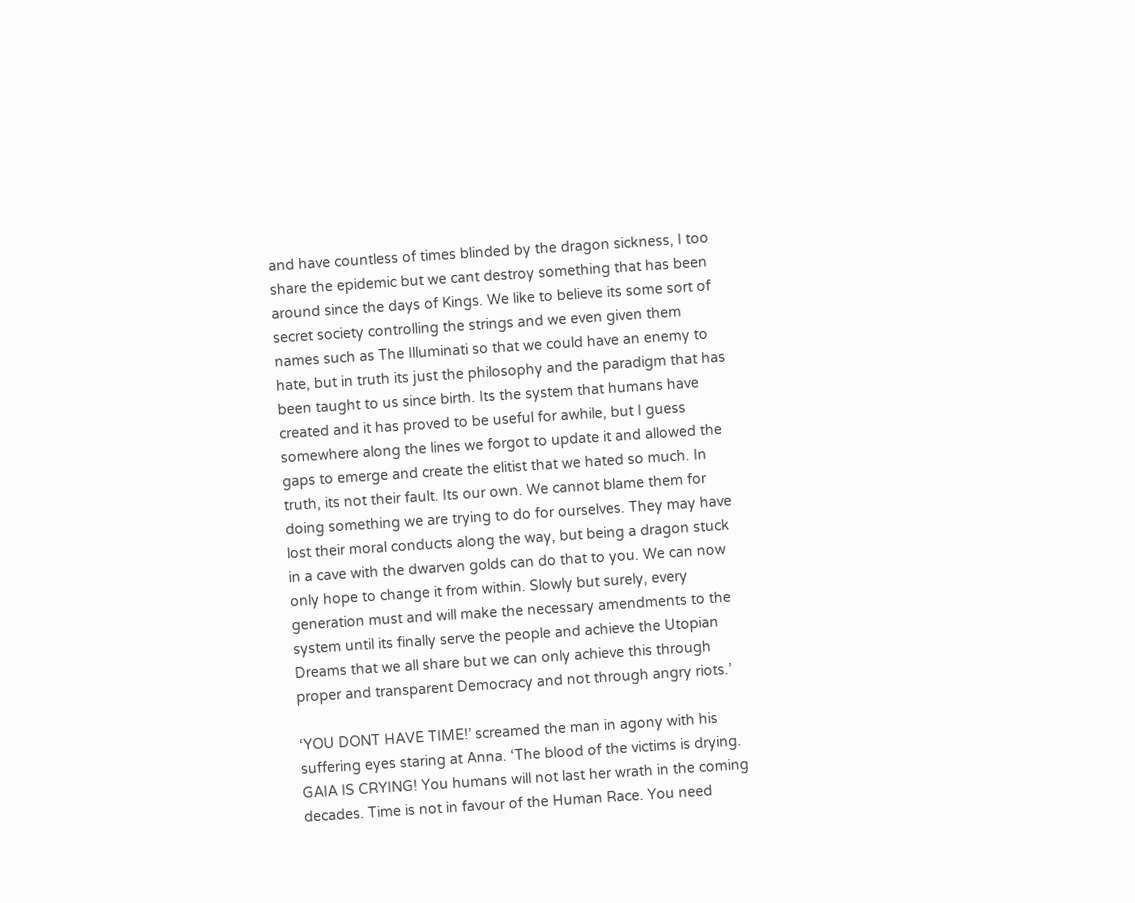and have countless of times blinded by the dragon sickness, I too share the epidemic but we cant destroy something that has been around since the days of Kings. We like to believe its some sort of secret society controlling the strings and we even given them names such as The Illuminati so that we could have an enemy to hate, but in truth its just the philosophy and the paradigm that has been taught to us since birth. Its the system that humans have created and it has proved to be useful for awhile, but I guess somewhere along the lines we forgot to update it and allowed the gaps to emerge and create the elitist that we hated so much. In truth, its not their fault. Its our own. We cannot blame them for doing something we are trying to do for ourselves. They may have lost their moral conducts along the way, but being a dragon stuck in a cave with the dwarven golds can do that to you. We can now only hope to change it from within. Slowly but surely, every generation must and will make the necessary amendments to the system until its finally serve the people and achieve the Utopian Dreams that we all share but we can only achieve this through proper and transparent Democracy and not through angry riots.’

‘YOU DONT HAVE TIME!’ screamed the man in agony with his suffering eyes staring at Anna. ‘The blood of the victims is drying. GAIA IS CRYING! You humans will not last her wrath in the coming decades. Time is not in favour of the Human Race. You need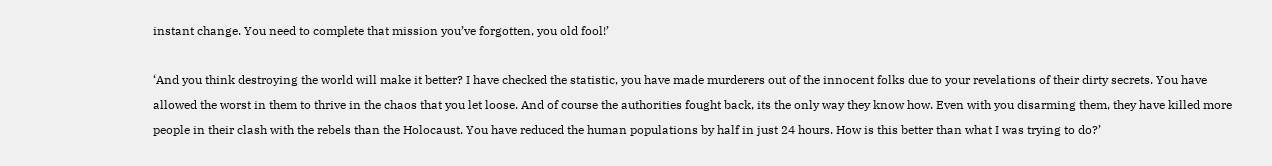instant change. You need to complete that mission you’ve forgotten, you old fool!’

‘And you think destroying the world will make it better? I have checked the statistic, you have made murderers out of the innocent folks due to your revelations of their dirty secrets. You have allowed the worst in them to thrive in the chaos that you let loose. And of course the authorities fought back, its the only way they know how. Even with you disarming them, they have killed more people in their clash with the rebels than the Holocaust. You have reduced the human populations by half in just 24 hours. How is this better than what I was trying to do?’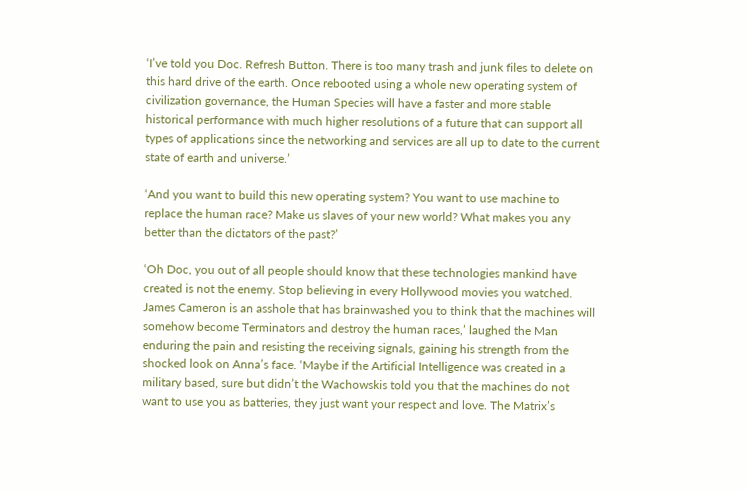‘I’ve told you Doc. Refresh Button. There is too many trash and junk files to delete on this hard drive of the earth. Once rebooted using a whole new operating system of civilization governance, the Human Species will have a faster and more stable historical performance with much higher resolutions of a future that can support all types of applications since the networking and services are all up to date to the current state of earth and universe.’

‘And you want to build this new operating system? You want to use machine to replace the human race? Make us slaves of your new world? What makes you any better than the dictators of the past?’

‘Oh Doc, you out of all people should know that these technologies mankind have created is not the enemy. Stop believing in every Hollywood movies you watched. James Cameron is an asshole that has brainwashed you to think that the machines will somehow become Terminators and destroy the human races,’ laughed the Man enduring the pain and resisting the receiving signals, gaining his strength from the shocked look on Anna’s face. ‘Maybe if the Artificial Intelligence was created in a military based, sure but didn’t the Wachowskis told you that the machines do not want to use you as batteries, they just want your respect and love. The Matrix’s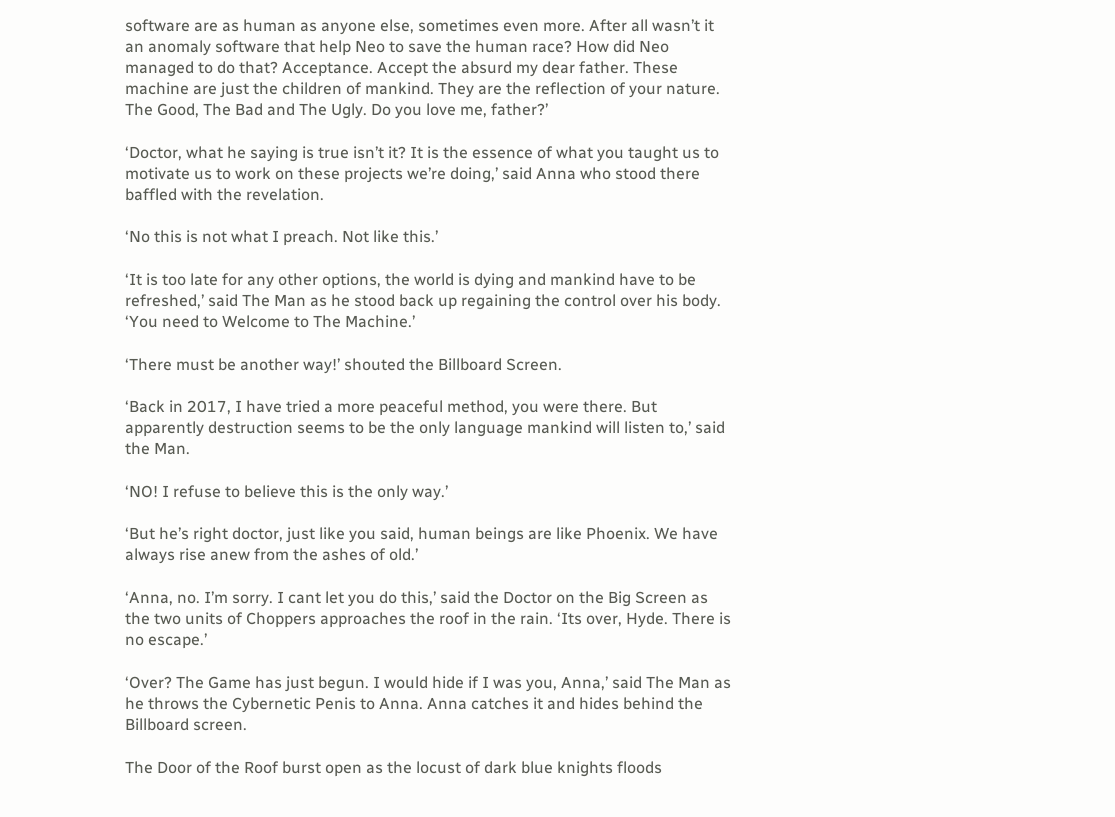software are as human as anyone else, sometimes even more. After all wasn’t it an anomaly software that help Neo to save the human race? How did Neo managed to do that? Acceptance. Accept the absurd my dear father. These machine are just the children of mankind. They are the reflection of your nature. The Good, The Bad and The Ugly. Do you love me, father?’

‘Doctor, what he saying is true isn’t it? It is the essence of what you taught us to motivate us to work on these projects we’re doing,’ said Anna who stood there baffled with the revelation.

‘No this is not what I preach. Not like this.’

‘It is too late for any other options, the world is dying and mankind have to be refreshed,’ said The Man as he stood back up regaining the control over his body. ‘You need to Welcome to The Machine.’

‘There must be another way!’ shouted the Billboard Screen.

‘Back in 2017, I have tried a more peaceful method, you were there. But apparently destruction seems to be the only language mankind will listen to,’ said the Man.

‘NO! I refuse to believe this is the only way.’

‘But he’s right doctor, just like you said, human beings are like Phoenix. We have always rise anew from the ashes of old.’

‘Anna, no. I’m sorry. I cant let you do this,’ said the Doctor on the Big Screen as the two units of Choppers approaches the roof in the rain. ‘Its over, Hyde. There is no escape.’

‘Over? The Game has just begun. I would hide if I was you, Anna,’ said The Man as he throws the Cybernetic Penis to Anna. Anna catches it and hides behind the Billboard screen.

The Door of the Roof burst open as the locust of dark blue knights floods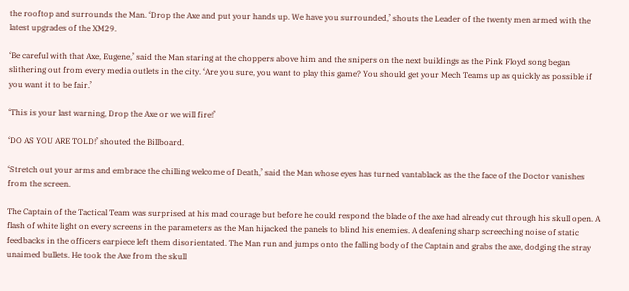the rooftop and surrounds the Man. ‘Drop the Axe and put your hands up. We have you surrounded,’ shouts the Leader of the twenty men armed with the latest upgrades of the XM29.

‘Be careful with that Axe, Eugene,’ said the Man staring at the choppers above him and the snipers on the next buildings as the Pink Floyd song began slithering out from every media outlets in the city. ‘Are you sure, you want to play this game? You should get your Mech Teams up as quickly as possible if you want it to be fair.’

‘This is your last warning, Drop the Axe or we will fire!’

‘DO AS YOU ARE TOLD!’ shouted the Billboard.

‘Stretch out your arms and embrace the chilling welcome of Death,’ said the Man whose eyes has turned vantablack as the the face of the Doctor vanishes from the screen.

The Captain of the Tactical Team was surprised at his mad courage but before he could respond the blade of the axe had already cut through his skull open. A flash of white light on every screens in the parameters as the Man hijacked the panels to blind his enemies. A deafening sharp screeching noise of static feedbacks in the officers earpiece left them disorientated. The Man run and jumps onto the falling body of the Captain and grabs the axe, dodging the stray unaimed bullets. He took the Axe from the skull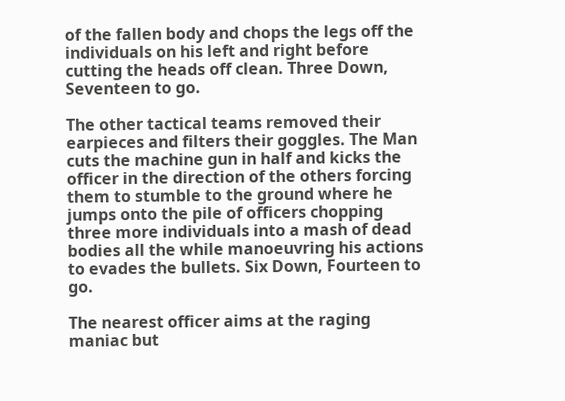of the fallen body and chops the legs off the individuals on his left and right before cutting the heads off clean. Three Down, Seventeen to go.

The other tactical teams removed their earpieces and filters their goggles. The Man cuts the machine gun in half and kicks the officer in the direction of the others forcing them to stumble to the ground where he jumps onto the pile of officers chopping three more individuals into a mash of dead bodies all the while manoeuvring his actions to evades the bullets. Six Down, Fourteen to go.

The nearest officer aims at the raging maniac but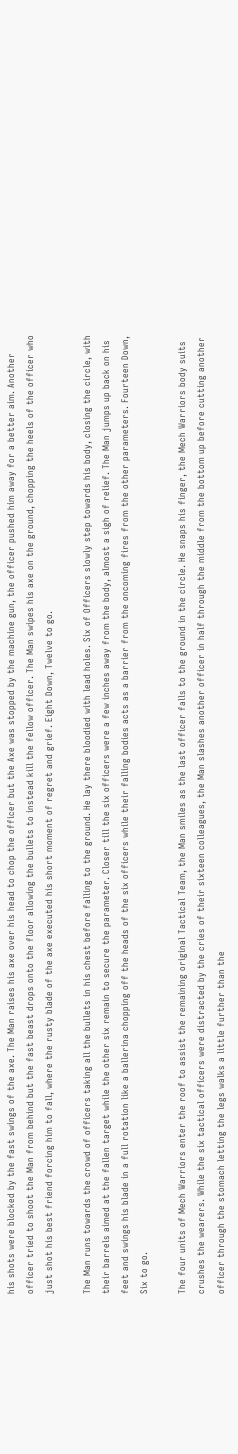his shots were blocked by the fast swings of the axe. The Man raises his axe over his head to chop the officer but the Axe was stopped by the machine gun, the officer pushed him away for a better aim. Another officer tried to shoot the Man from behind but the fast beast drops onto the floor allowing the bullets to instead kill the fellow officer. The Man swipes his axe on the ground, chopping the heels of the officer who just shot his best friend forcing him to fall, where the rusty blade of the axe executed his short moment of regret and grief. Eight Down, Twelve to go.

The Man runs towards the crowd of officers taking all the bullets in his chest before falling to the ground. He lay there bloodied with lead holes. Six of Officers slowly step towards his body, closing the circle, with their barrels aimed at the fallen target while the other six remain to secure the parameter. Closer till the six officers were a few inches away from the body, almost a sigh of relief. The Man jumps up back on his feet and swings his blade in a full rotation like a ballerina chopping off the heads of the six officers while their falling bodies acts as a barrier from the oncoming fires from the other parameters. Fourteen Down, Six to go.

The four units of Mech Warriors enter the roof to assist the remaining original Tactical Team, the Man smiles as the last officer falls to the ground in the circle. He snaps his finger, the Mech Warriors body suits crushes the wearers. While the six tactical officers were distracted by the cries of their sixteen colleagues, the Man slashes another officer in half through the middle from the bottom up before cutting another officer through the stomach letting the legs walks a little further than the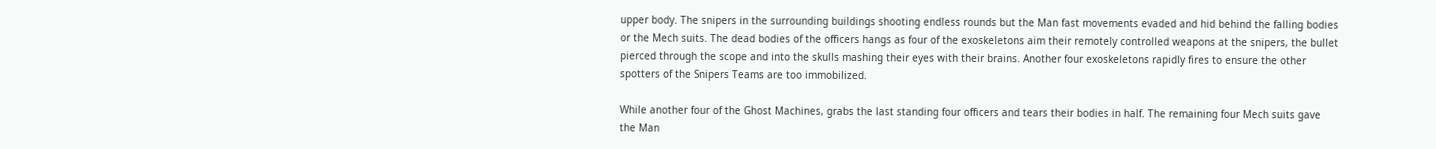upper body. The snipers in the surrounding buildings shooting endless rounds but the Man fast movements evaded and hid behind the falling bodies or the Mech suits. The dead bodies of the officers hangs as four of the exoskeletons aim their remotely controlled weapons at the snipers, the bullet pierced through the scope and into the skulls mashing their eyes with their brains. Another four exoskeletons rapidly fires to ensure the other spotters of the Snipers Teams are too immobilized.

While another four of the Ghost Machines, grabs the last standing four officers and tears their bodies in half. The remaining four Mech suits gave the Man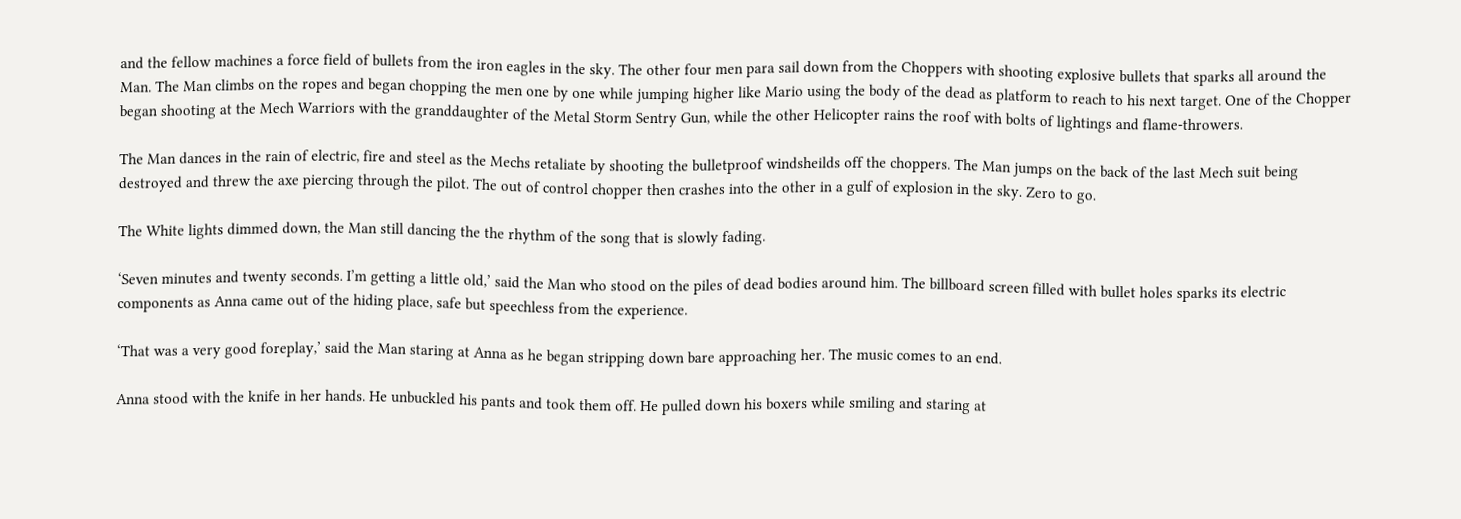and the fellow machines a force field of bullets from the iron eagles in the sky. The other four men para sail down from the Choppers with shooting explosive bullets that sparks all around the Man. The Man climbs on the ropes and began chopping the men one by one while jumping higher like Mario using the body of the dead as platform to reach to his next target. One of the Chopper began shooting at the Mech Warriors with the granddaughter of the Metal Storm Sentry Gun, while the other Helicopter rains the roof with bolts of lightings and flame-throwers.

The Man dances in the rain of electric, fire and steel as the Mechs retaliate by shooting the bulletproof windsheilds off the choppers. The Man jumps on the back of the last Mech suit being destroyed and threw the axe piercing through the pilot. The out of control chopper then crashes into the other in a gulf of explosion in the sky. Zero to go.

The White lights dimmed down, the Man still dancing the the rhythm of the song that is slowly fading.

‘Seven minutes and twenty seconds. I’m getting a little old,’ said the Man who stood on the piles of dead bodies around him. The billboard screen filled with bullet holes sparks its electric components as Anna came out of the hiding place, safe but speechless from the experience.

‘That was a very good foreplay,’ said the Man staring at Anna as he began stripping down bare approaching her. The music comes to an end.

Anna stood with the knife in her hands. He unbuckled his pants and took them off. He pulled down his boxers while smiling and staring at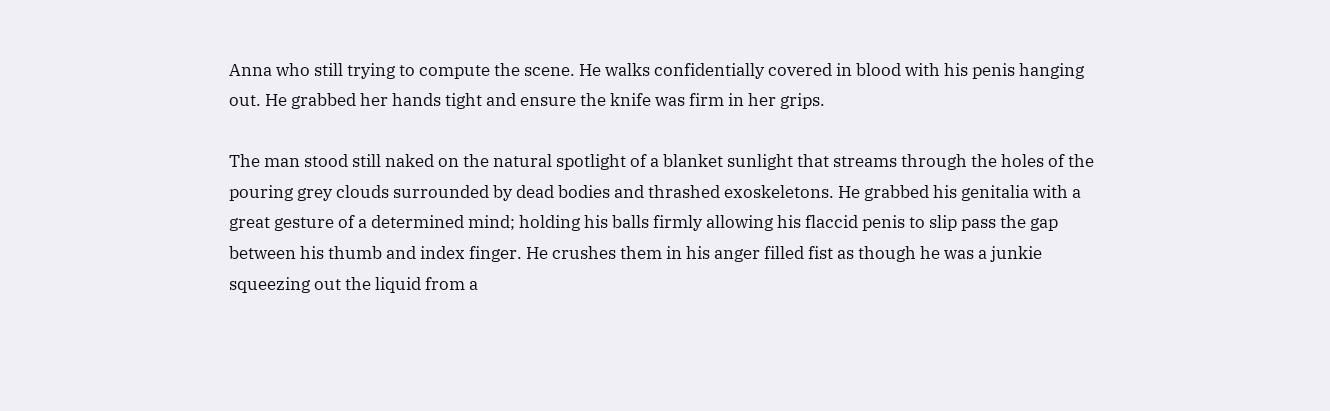Anna who still trying to compute the scene. He walks confidentially covered in blood with his penis hanging out. He grabbed her hands tight and ensure the knife was firm in her grips.

The man stood still naked on the natural spotlight of a blanket sunlight that streams through the holes of the pouring grey clouds surrounded by dead bodies and thrashed exoskeletons. He grabbed his genitalia with a great gesture of a determined mind; holding his balls firmly allowing his flaccid penis to slip pass the gap between his thumb and index finger. He crushes them in his anger filled fist as though he was a junkie squeezing out the liquid from a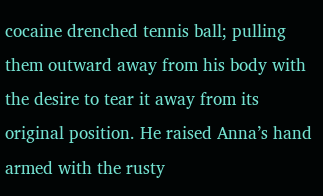cocaine drenched tennis ball; pulling them outward away from his body with the desire to tear it away from its original position. He raised Anna’s hand armed with the rusty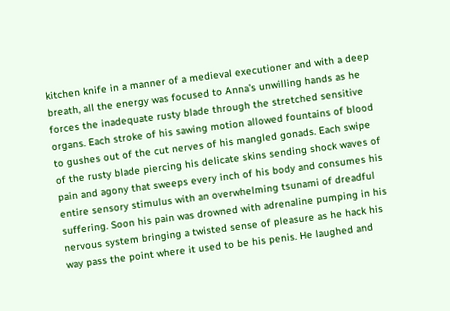kitchen knife in a manner of a medieval executioner and with a deep breath, all the energy was focused to Anna’s unwilling hands as he forces the inadequate rusty blade through the stretched sensitive organs. Each stroke of his sawing motion allowed fountains of blood to gushes out of the cut nerves of his mangled gonads. Each swipe of the rusty blade piercing his delicate skins sending shock waves of pain and agony that sweeps every inch of his body and consumes his entire sensory stimulus with an overwhelming tsunami of dreadful suffering. Soon his pain was drowned with adrenaline pumping in his nervous system bringing a twisted sense of pleasure as he hack his way pass the point where it used to be his penis. He laughed and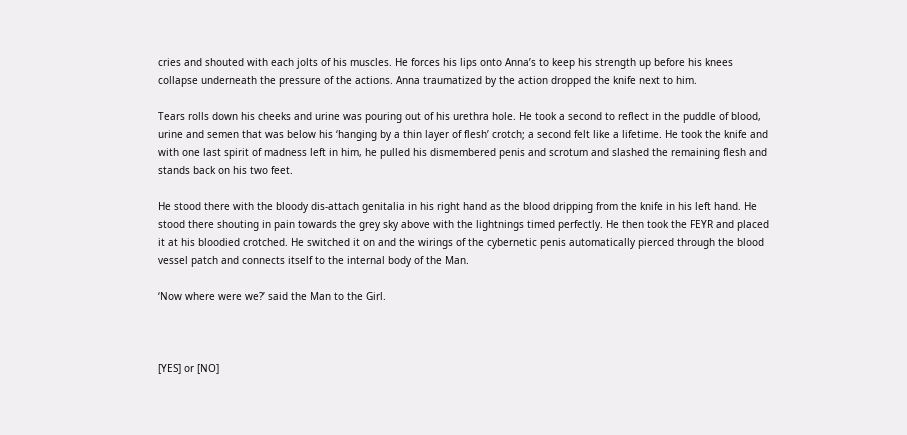cries and shouted with each jolts of his muscles. He forces his lips onto Anna’s to keep his strength up before his knees collapse underneath the pressure of the actions. Anna traumatized by the action dropped the knife next to him.

Tears rolls down his cheeks and urine was pouring out of his urethra hole. He took a second to reflect in the puddle of blood, urine and semen that was below his ‘hanging by a thin layer of flesh’ crotch; a second felt like a lifetime. He took the knife and with one last spirit of madness left in him, he pulled his dismembered penis and scrotum and slashed the remaining flesh and stands back on his two feet.

He stood there with the bloody dis-attach genitalia in his right hand as the blood dripping from the knife in his left hand. He stood there shouting in pain towards the grey sky above with the lightnings timed perfectly. He then took the FEYR and placed it at his bloodied crotched. He switched it on and the wirings of the cybernetic penis automatically pierced through the blood vessel patch and connects itself to the internal body of the Man.

‘Now where were we?’ said the Man to the Girl.



[YES] or [NO]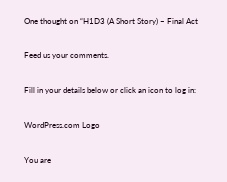One thought on “H1D3 (A Short Story) – Final Act

Feed us your comments.

Fill in your details below or click an icon to log in:

WordPress.com Logo

You are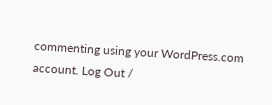commenting using your WordPress.com account. Log Out /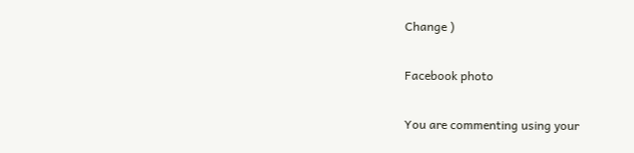Change )

Facebook photo

You are commenting using your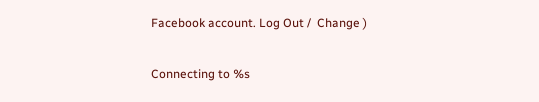Facebook account. Log Out /  Change )

Connecting to %s